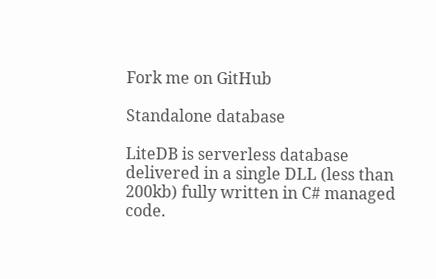Fork me on GitHub

Standalone database

LiteDB is serverless database delivered in a single DLL (less than 200kb) fully written in C# managed code.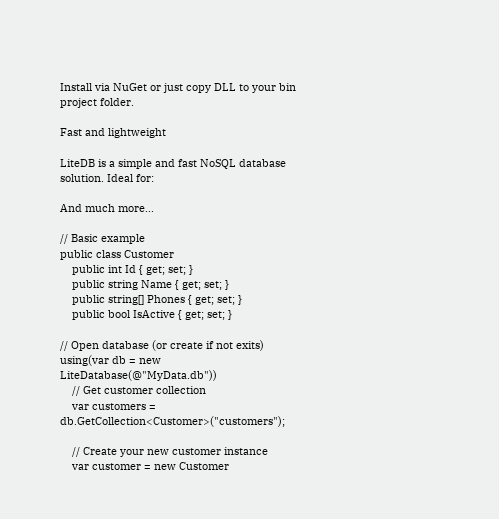Install via NuGet or just copy DLL to your bin project folder.

Fast and lightweight

LiteDB is a simple and fast NoSQL database solution. Ideal for:

And much more...

// Basic example
public class Customer
    public int Id { get; set; }
    public string Name { get; set; }
    public string[] Phones { get; set; }
    public bool IsActive { get; set; }

// Open database (or create if not exits)
using(var db = new LiteDatabase(@"MyData.db"))
    // Get customer collection
    var customers = db.GetCollection<Customer>("customers");

    // Create your new customer instance
    var customer = new Customer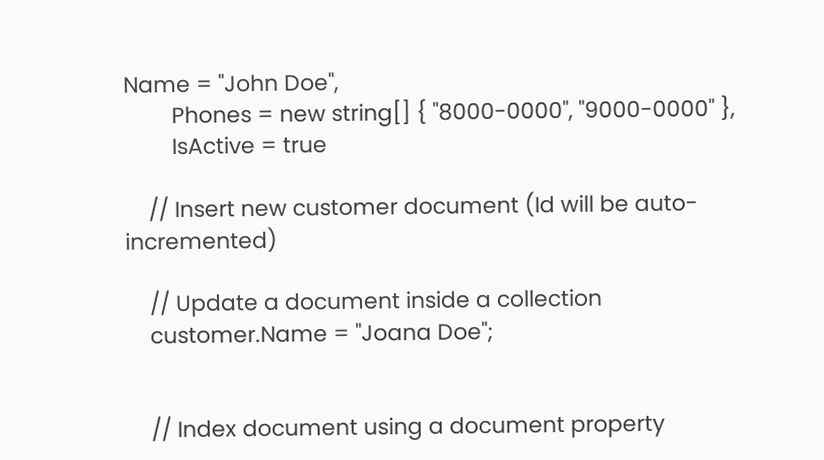Name = "John Doe",
        Phones = new string[] { "8000-0000", "9000-0000" },
        IsActive = true

    // Insert new customer document (Id will be auto-incremented)

    // Update a document inside a collection
    customer.Name = "Joana Doe";


    // Index document using a document property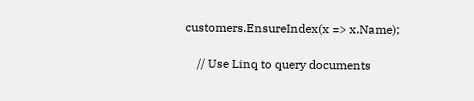customers.EnsureIndex(x => x.Name);

    // Use Linq to query documents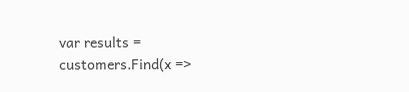var results = customers.Find(x =>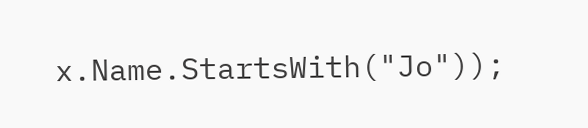x.Name.StartsWith("Jo"));